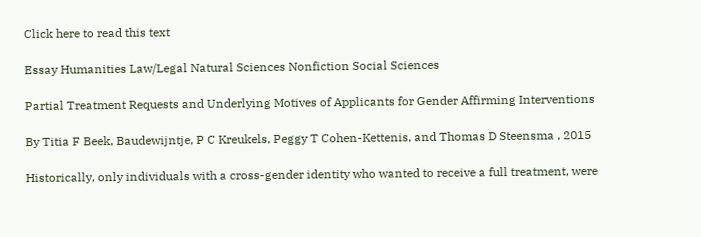Click here to read this text

Essay Humanities Law/Legal Natural Sciences Nonfiction Social Sciences

Partial Treatment Requests and Underlying Motives of Applicants for Gender Affirming Interventions

By Titia F Beek, Baudewijntje, P C Kreukels, Peggy T Cohen-Kettenis, and Thomas D Steensma , 2015

Historically, only individuals with a cross-gender identity who wanted to receive a full treatment, were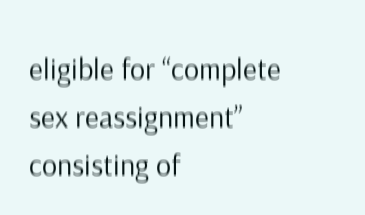eligible for “complete sex reassignment” consisting of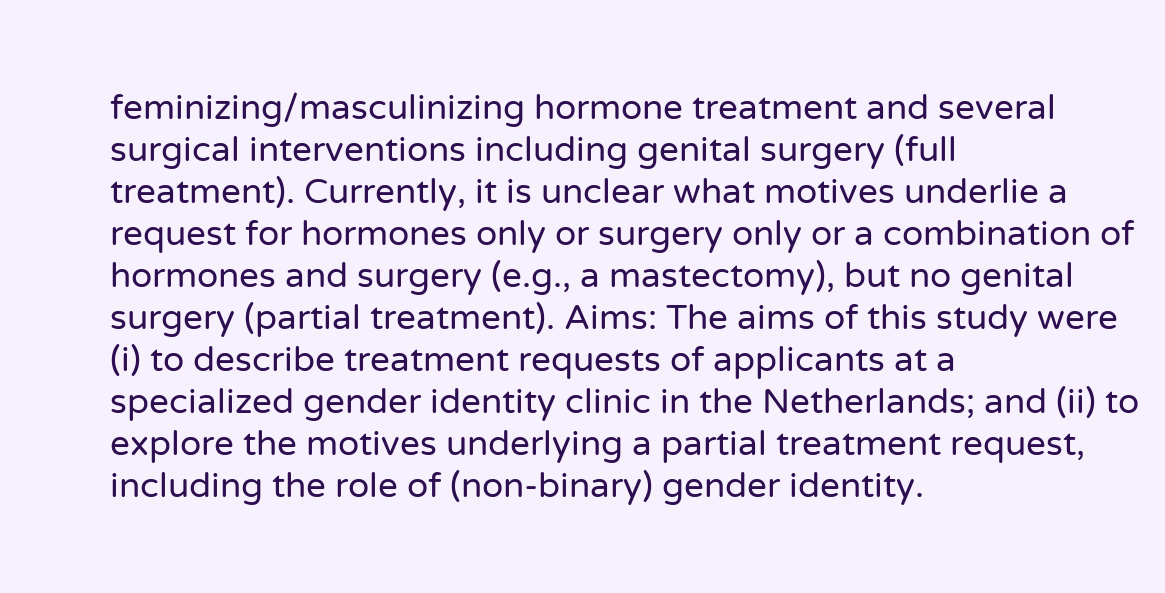feminizing/masculinizing hormone treatment and several surgical interventions including genital surgery (full treatment). Currently, it is unclear what motives underlie a request for hormones only or surgery only or a combination of hormones and surgery (e.g., a mastectomy), but no genital surgery (partial treatment). Aims: The aims of this study were (i) to describe treatment requests of applicants at a specialized gender identity clinic in the Netherlands; and (ii) to explore the motives underlying a partial treatment request, including the role of (non-binary) gender identity.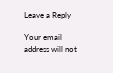Leave a Reply

Your email address will not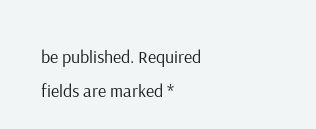be published. Required fields are marked *